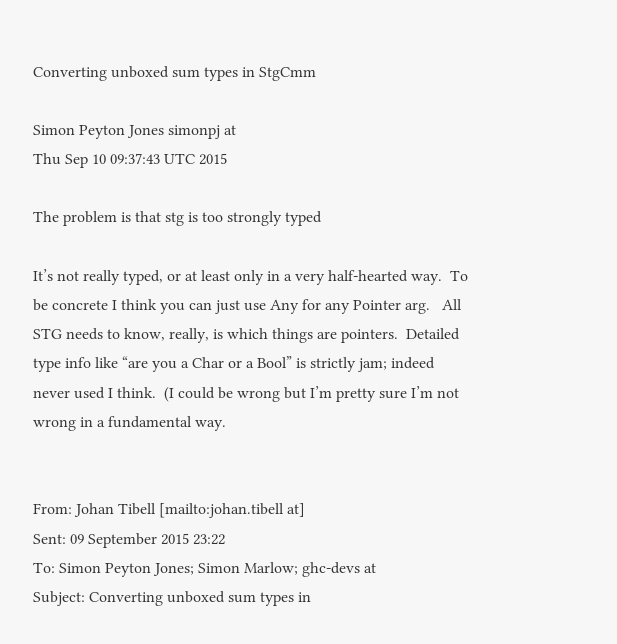Converting unboxed sum types in StgCmm

Simon Peyton Jones simonpj at
Thu Sep 10 09:37:43 UTC 2015

The problem is that stg is too strongly typed

It’s not really typed, or at least only in a very half-hearted way.  To be concrete I think you can just use Any for any Pointer arg.   All STG needs to know, really, is which things are pointers.  Detailed type info like “are you a Char or a Bool” is strictly jam; indeed never used I think.  (I could be wrong but I’m pretty sure I’m not wrong in a fundamental way.


From: Johan Tibell [mailto:johan.tibell at]
Sent: 09 September 2015 23:22
To: Simon Peyton Jones; Simon Marlow; ghc-devs at
Subject: Converting unboxed sum types in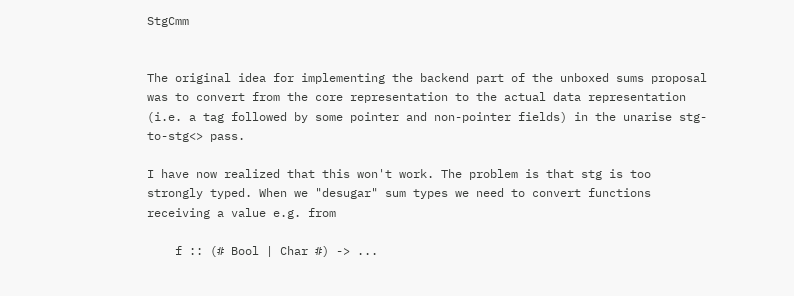StgCmm


The original idea for implementing the backend part of the unboxed sums proposal was to convert from the core representation to the actual data representation (i.e. a tag followed by some pointer and non-pointer fields) in the unarise stg-to-stg<> pass.

I have now realized that this won't work. The problem is that stg is too strongly typed. When we "desugar" sum types we need to convert functions receiving a value e.g. from

    f :: (# Bool | Char #) -> ...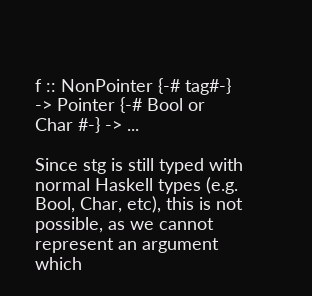f :: NonPointer {-# tag#-} -> Pointer {-# Bool or Char #-} -> ...

Since stg is still typed with normal Haskell types (e.g. Bool, Char, etc), this is not possible, as we cannot represent an argument which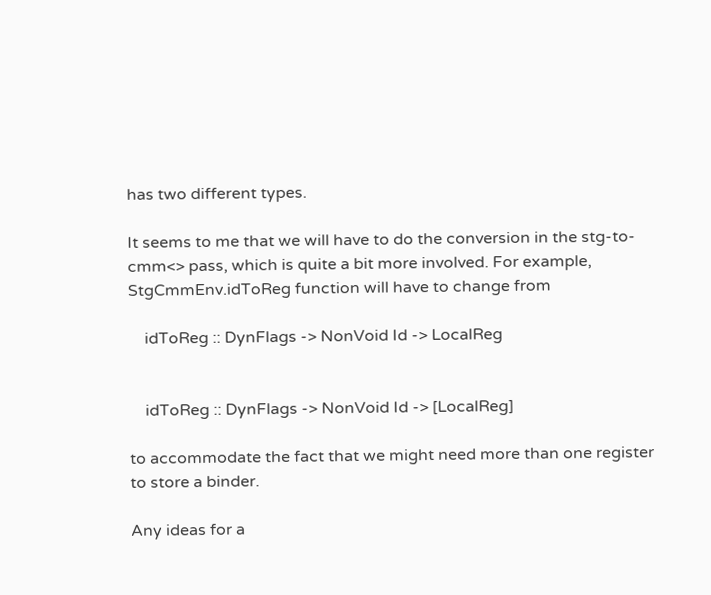has two different types.

It seems to me that we will have to do the conversion in the stg-to-cmm<> pass, which is quite a bit more involved. For example, StgCmmEnv.idToReg function will have to change from

    idToReg :: DynFlags -> NonVoid Id -> LocalReg


    idToReg :: DynFlags -> NonVoid Id -> [LocalReg]

to accommodate the fact that we might need more than one register to store a binder.

Any ideas for a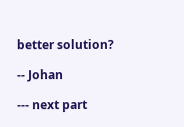better solution?

-- Johan

--- next part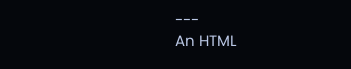---
An HTML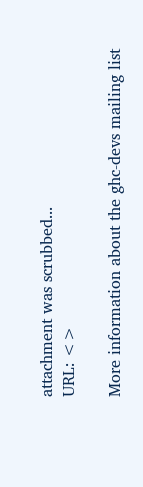attachment was scrubbed...
URL: <>

More information about the ghc-devs mailing list